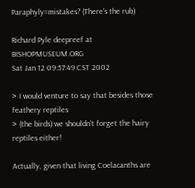Paraphyly=mistakes? (There's the rub)

Richard Pyle deepreef at BISHOPMUSEUM.ORG
Sat Jan 12 09:57:49 CST 2002

> I would venture to say that besides those feathery reptiles
> (the birds) we shouldn't forget the hairy reptiles either!

Actually, given that living Coelacanths are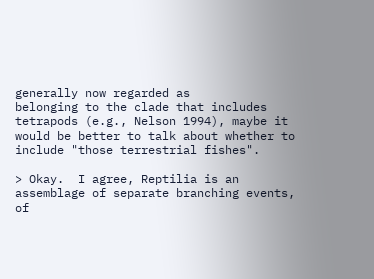generally now regarded as
belonging to the clade that includes tetrapods (e.g., Nelson 1994), maybe it
would be better to talk about whether to include "those terrestrial fishes".

> Okay.  I agree, Reptilia is an assemblage of separate branching events, of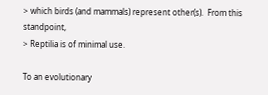> which birds (and mammals) represent other(s).  From this standpoint,
> Reptilia is of minimal use.

To an evolutionary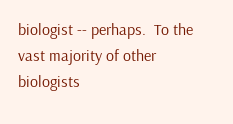biologist -- perhaps.  To the vast majority of other
biologists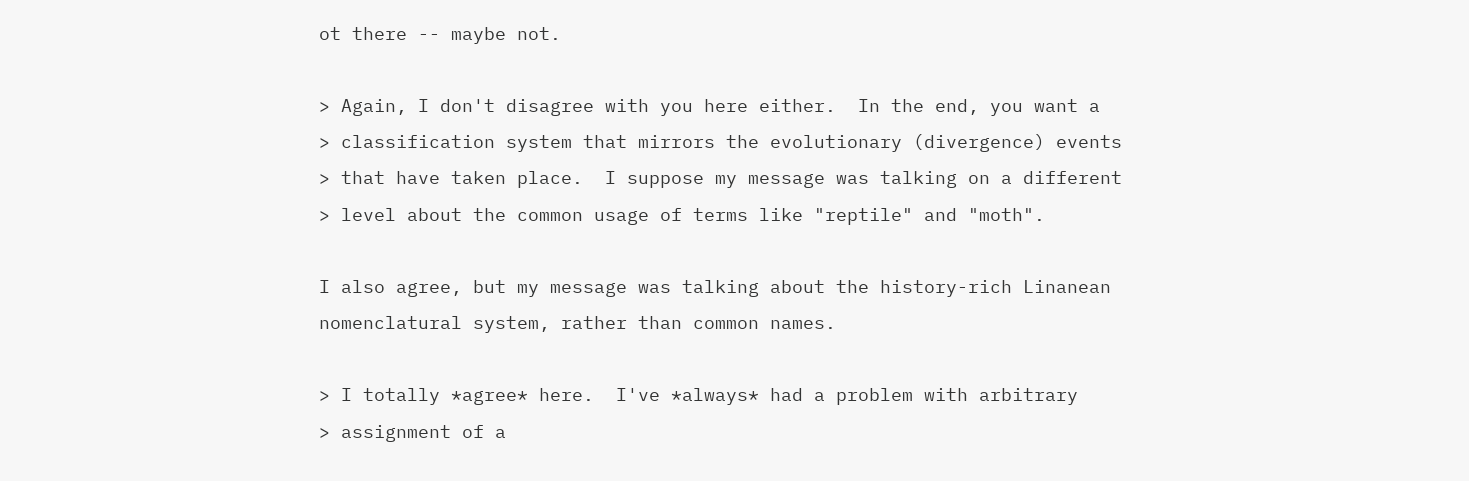ot there -- maybe not.

> Again, I don't disagree with you here either.  In the end, you want a
> classification system that mirrors the evolutionary (divergence) events
> that have taken place.  I suppose my message was talking on a different
> level about the common usage of terms like "reptile" and "moth".

I also agree, but my message was talking about the history-rich Linanean
nomenclatural system, rather than common names.

> I totally *agree* here.  I've *always* had a problem with arbitrary
> assignment of a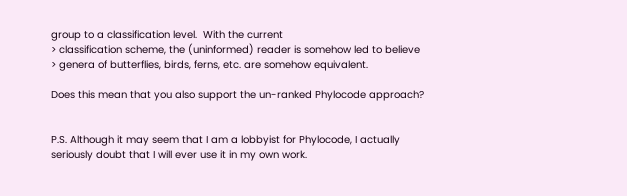group to a classification level.  With the current
> classification scheme, the (uninformed) reader is somehow led to believe
> genera of butterflies, birds, ferns, etc. are somehow equivalent.

Does this mean that you also support the un-ranked Phylocode approach?


P.S. Although it may seem that I am a lobbyist for Phylocode, I actually
seriously doubt that I will ever use it in my own work.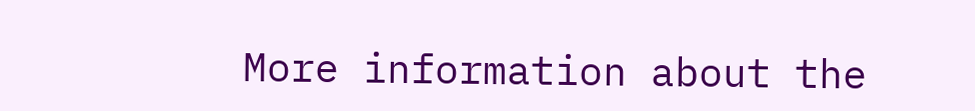More information about the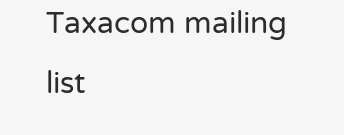Taxacom mailing list